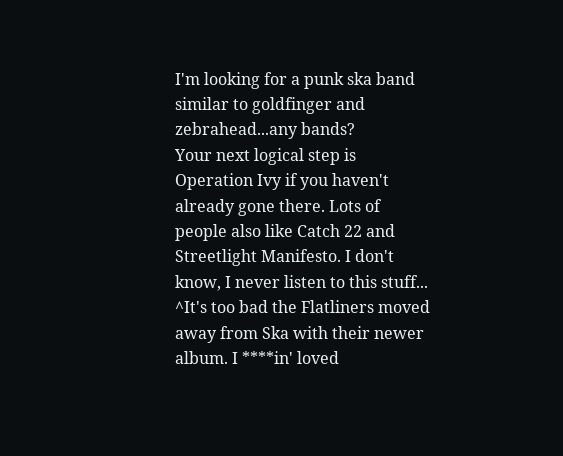I'm looking for a punk ska band similar to goldfinger and zebrahead...any bands?
Your next logical step is Operation Ivy if you haven't already gone there. Lots of people also like Catch 22 and Streetlight Manifesto. I don't know, I never listen to this stuff...
^It's too bad the Flatliners moved away from Ska with their newer album. I ****in' loved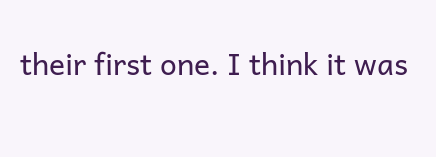their first one. I think it was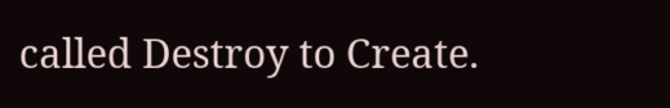called Destroy to Create.